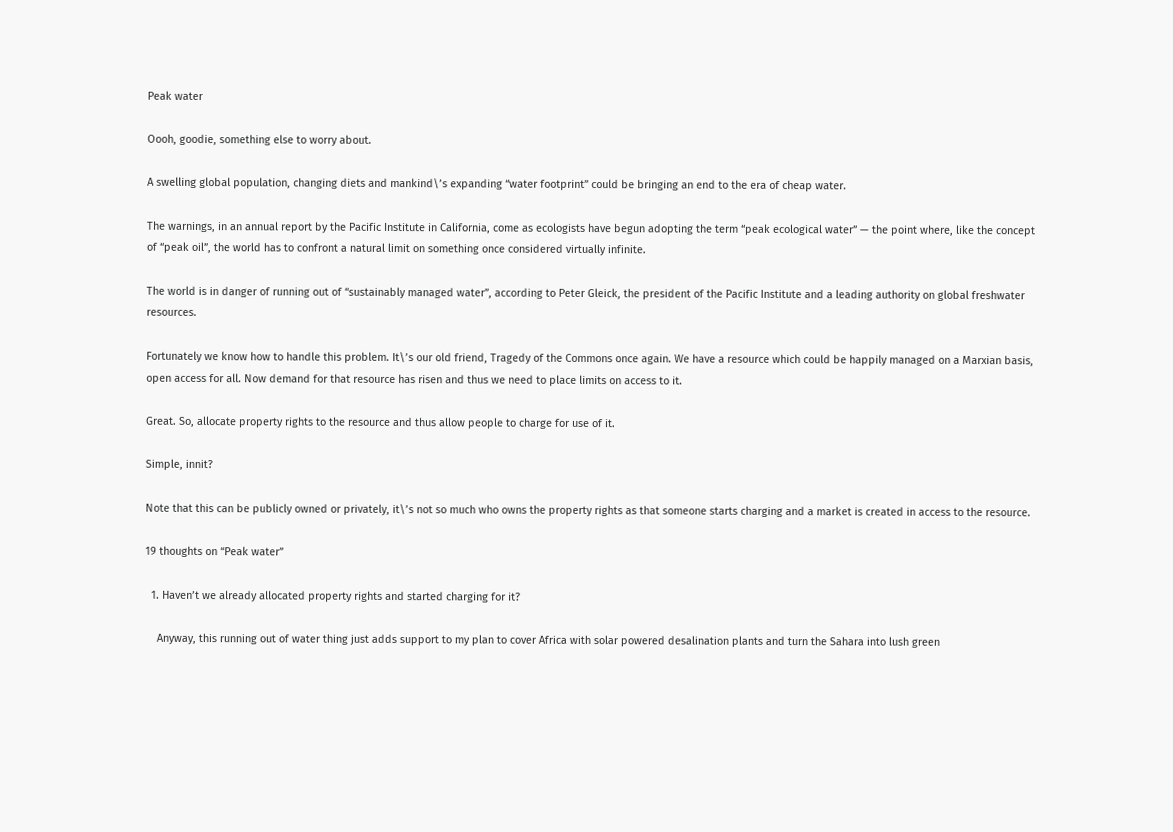Peak water

Oooh, goodie, something else to worry about.

A swelling global population, changing diets and mankind\’s expanding “water footprint” could be bringing an end to the era of cheap water.

The warnings, in an annual report by the Pacific Institute in California, come as ecologists have begun adopting the term “peak ecological water” — the point where, like the concept of “peak oil”, the world has to confront a natural limit on something once considered virtually infinite.

The world is in danger of running out of “sustainably managed water”, according to Peter Gleick, the president of the Pacific Institute and a leading authority on global freshwater resources.

Fortunately we know how to handle this problem. It\’s our old friend, Tragedy of the Commons once again. We have a resource which could be happily managed on a Marxian basis, open access for all. Now demand for that resource has risen and thus we need to place limits on access to it.

Great. So, allocate property rights to the resource and thus allow people to charge for use of it.

Simple, innit?

Note that this can be publicly owned or privately, it\’s not so much who owns the property rights as that someone starts charging and a market is created in access to the resource.

19 thoughts on “Peak water”

  1. Haven’t we already allocated property rights and started charging for it?

    Anyway, this running out of water thing just adds support to my plan to cover Africa with solar powered desalination plants and turn the Sahara into lush green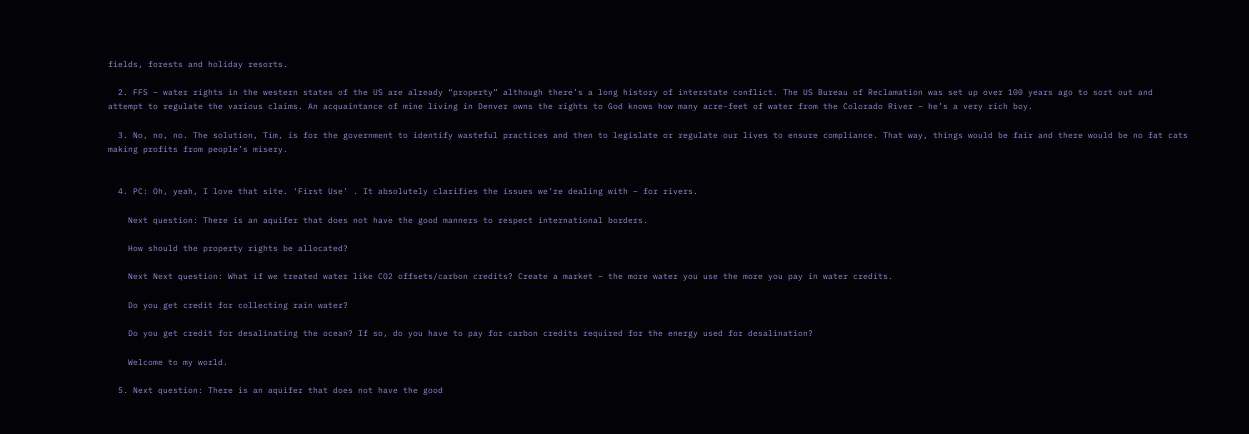fields, forests and holiday resorts.

  2. FFS – water rights in the western states of the US are already “property” although there’s a long history of interstate conflict. The US Bureau of Reclamation was set up over 100 years ago to sort out and attempt to regulate the various claims. An acquaintance of mine living in Denver owns the rights to God knows how many acre-feet of water from the Colorado River – he’s a very rich boy.

  3. No, no, no. The solution, Tim, is for the government to identify wasteful practices and then to legislate or regulate our lives to ensure compliance. That way, things would be fair and there would be no fat cats making profits from people’s misery.


  4. PC: Oh, yeah, I love that site. ‘First Use’ . It absolutely clarifies the issues we’re dealing with – for rivers.

    Next question: There is an aquifer that does not have the good manners to respect international borders.

    How should the property rights be allocated?

    Next Next question: What if we treated water like CO2 offsets/carbon credits? Create a market – the more water you use the more you pay in water credits.

    Do you get credit for collecting rain water?

    Do you get credit for desalinating the ocean? If so, do you have to pay for carbon credits required for the energy used for desalination?

    Welcome to my world.

  5. Next question: There is an aquifer that does not have the good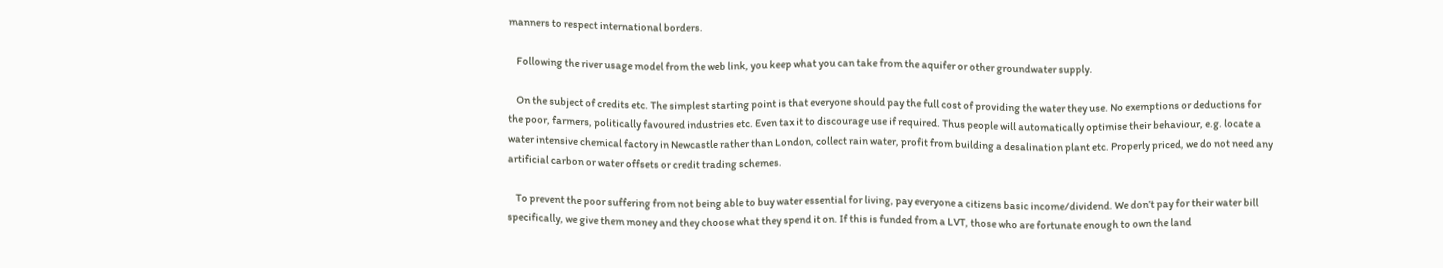manners to respect international borders.

    Following the river usage model from the web link, you keep what you can take from the aquifer or other groundwater supply.

    On the subject of credits etc. The simplest starting point is that everyone should pay the full cost of providing the water they use. No exemptions or deductions for the poor, farmers, politically favoured industries etc. Even tax it to discourage use if required. Thus people will automatically optimise their behaviour, e.g. locate a water intensive chemical factory in Newcastle rather than London, collect rain water, profit from building a desalination plant etc. Properly priced, we do not need any artificial carbon or water offsets or credit trading schemes.

    To prevent the poor suffering from not being able to buy water essential for living, pay everyone a citizens basic income/dividend. We don’t pay for their water bill specifically, we give them money and they choose what they spend it on. If this is funded from a LVT, those who are fortunate enough to own the land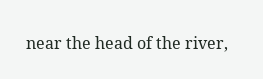near the head of the river,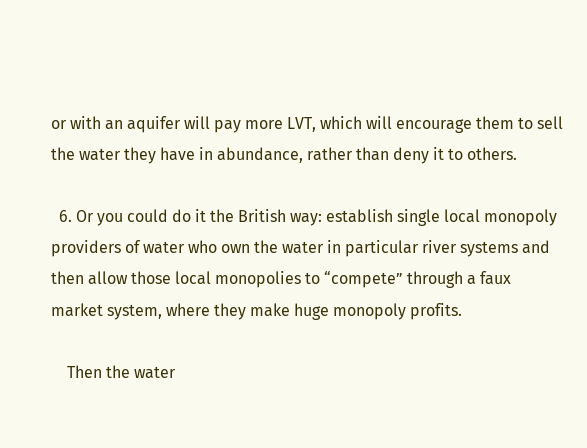or with an aquifer will pay more LVT, which will encourage them to sell the water they have in abundance, rather than deny it to others.

  6. Or you could do it the British way: establish single local monopoly providers of water who own the water in particular river systems and then allow those local monopolies to “compete” through a faux market system, where they make huge monopoly profits.

    Then the water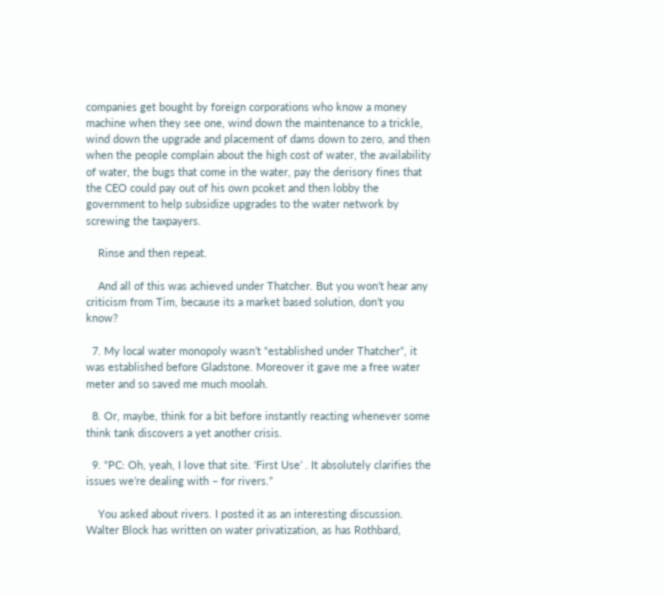companies get bought by foreign corporations who know a money machine when they see one, wind down the maintenance to a trickle, wind down the upgrade and placement of dams down to zero, and then when the people complain about the high cost of water, the availability of water, the bugs that come in the water, pay the derisory fines that the CEO could pay out of his own pcoket and then lobby the government to help subsidize upgrades to the water network by screwing the taxpayers.

    Rinse and then repeat.

    And all of this was achieved under Thatcher. But you won’t hear any criticism from Tim, because its a market based solution, don’t you know?

  7. My local water monopoly wasn’t “established under Thatcher”, it was established before Gladstone. Moreover it gave me a free water meter and so saved me much moolah.

  8. Or, maybe, think for a bit before instantly reacting whenever some think tank discovers a yet another crisis.

  9. “PC: Oh, yeah, I love that site. ‘First Use’ . It absolutely clarifies the issues we’re dealing with – for rivers.”

    You asked about rivers. I posted it as an interesting discussion. Walter Block has written on water privatization, as has Rothbard,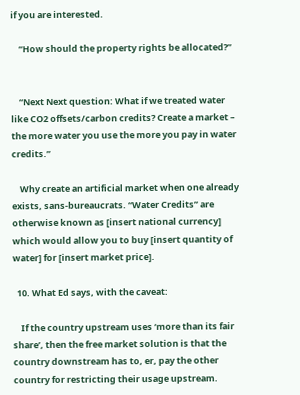if you are interested.

    “How should the property rights be allocated?”


    “Next Next question: What if we treated water like CO2 offsets/carbon credits? Create a market – the more water you use the more you pay in water credits.”

    Why create an artificial market when one already exists, sans-bureaucrats. “Water Credits” are otherwise known as [insert national currency] which would allow you to buy [insert quantity of water] for [insert market price].

  10. What Ed says, with the caveat:

    If the country upstream uses ‘more than its fair share’, then the free market solution is that the country downstream has to, er, pay the other country for restricting their usage upstream.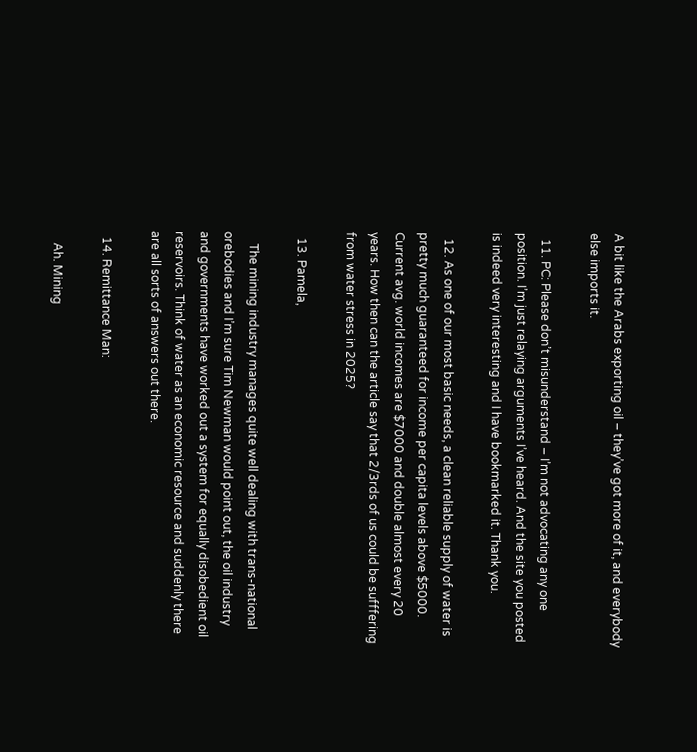A bit like the Arabs exporting oil – they’ve got more of it, and everybody else imports it.

  11. PC: Please don’t misunderstand – I’m not advocating any one position. I’m just relaying arguments I’ve heard. And the site you posted is indeed very interesting and I have bookmarked it. Thank you.

  12. As one of our most basic needs, a clean reliable supply of water is pretty much guaranteed for income per capita levels above $5000. Current avg. world incomes are $7000 and double almost every 20 years. How then can the article say that 2/3rds of us could be sufffering from water stress in 2025?

  13. Pamela,

    The mining industry manages quite well dealing with trans-national orebodies and I’m sure Tim Newman would point out, the oil industry and governments have worked out a system for equally disobedient oil reservoirs. Think of water as an economic resource and suddenly there are all sorts of answers out there.

  14. Remittance Man:

    Ah. Mining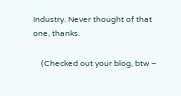Industry. Never thought of that one, thanks.

    (Checked out your blog, btw –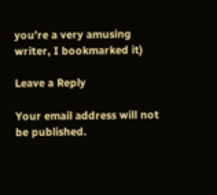you’re a very amusing writer, I bookmarked it)

Leave a Reply

Your email address will not be published.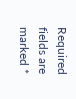Required fields are marked *